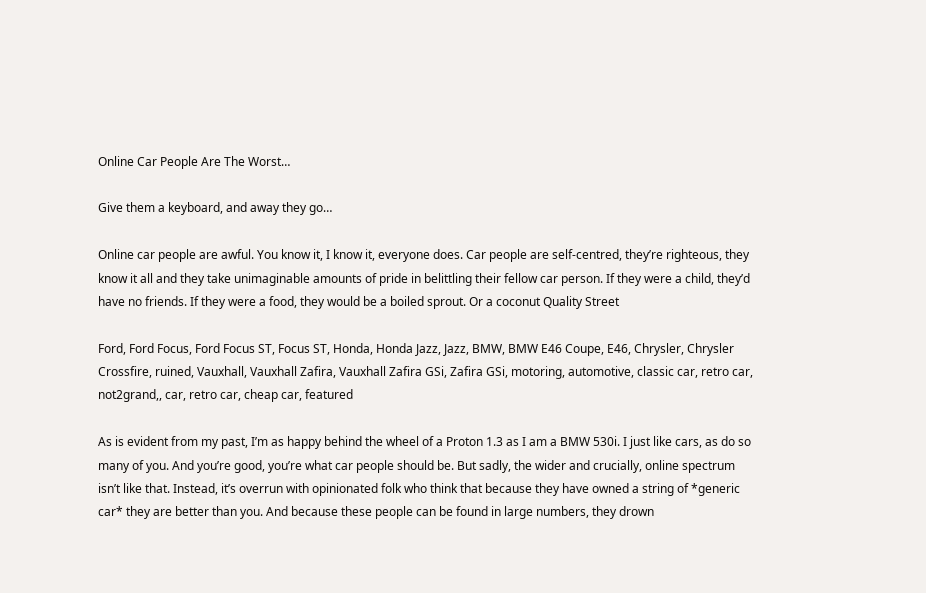Online Car People Are The Worst…

Give them a keyboard, and away they go…

Online car people are awful. You know it, I know it, everyone does. Car people are self-centred, they’re righteous, they know it all and they take unimaginable amounts of pride in belittling their fellow car person. If they were a child, they’d have no friends. If they were a food, they would be a boiled sprout. Or a coconut Quality Street

Ford, Ford Focus, Ford Focus ST, Focus ST, Honda, Honda Jazz, Jazz, BMW, BMW E46 Coupe, E46, Chrysler, Chrysler Crossfire, ruined, Vauxhall, Vauxhall Zafira, Vauxhall Zafira GSi, Zafira GSi, motoring, automotive, classic car, retro car, not2grand,, car, retro car, cheap car, featured

As is evident from my past, I’m as happy behind the wheel of a Proton 1.3 as I am a BMW 530i. I just like cars, as do so many of you. And you’re good, you’re what car people should be. But sadly, the wider and crucially, online spectrum isn’t like that. Instead, it’s overrun with opinionated folk who think that because they have owned a string of *generic car* they are better than you. And because these people can be found in large numbers, they drown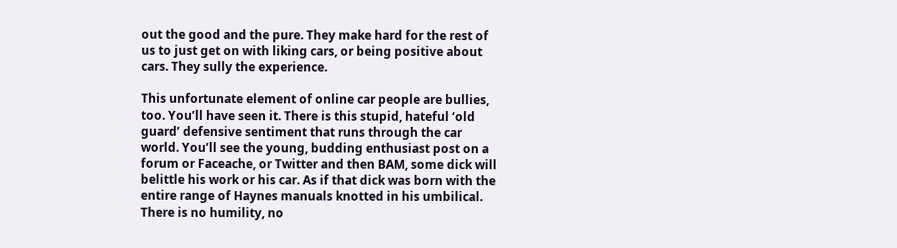out the good and the pure. They make hard for the rest of us to just get on with liking cars, or being positive about cars. They sully the experience.

This unfortunate element of online car people are bullies, too. You’ll have seen it. There is this stupid, hateful ‘old guard’ defensive sentiment that runs through the car world. You’ll see the young, budding enthusiast post on a forum or Faceache, or Twitter and then BAM, some dick will belittle his work or his car. As if that dick was born with the entire range of Haynes manuals knotted in his umbilical. There is no humility, no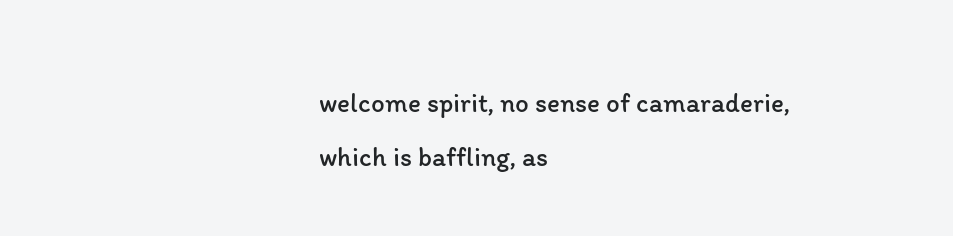welcome spirit, no sense of camaraderie, which is baffling, as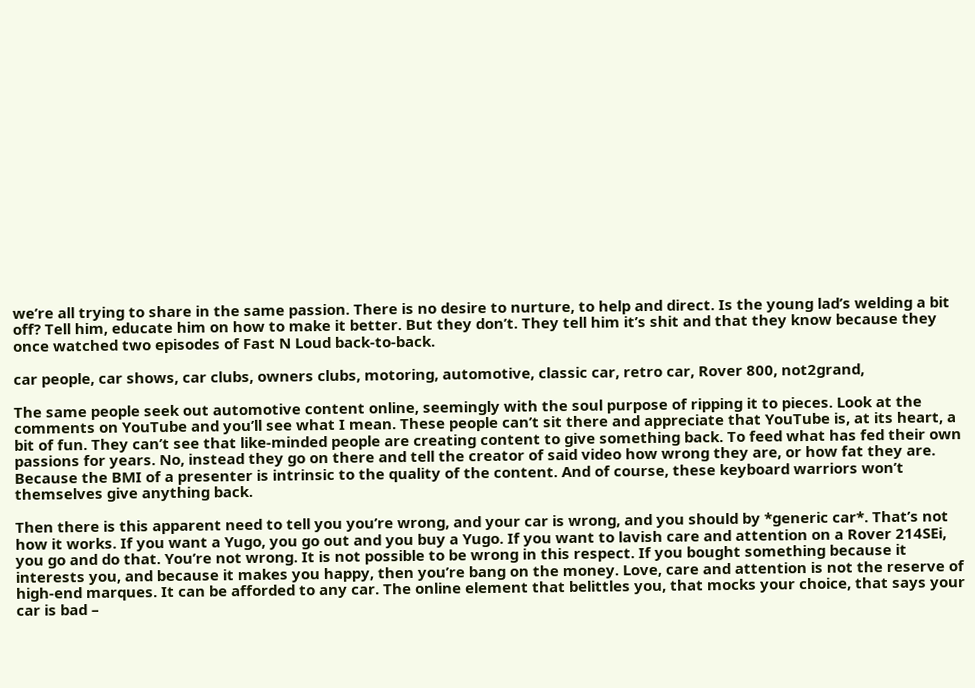we’re all trying to share in the same passion. There is no desire to nurture, to help and direct. Is the young lad’s welding a bit off? Tell him, educate him on how to make it better. But they don’t. They tell him it’s shit and that they know because they once watched two episodes of Fast N Loud back-to-back.

car people, car shows, car clubs, owners clubs, motoring, automotive, classic car, retro car, Rover 800, not2grand,

The same people seek out automotive content online, seemingly with the soul purpose of ripping it to pieces. Look at the comments on YouTube and you’ll see what I mean. These people can’t sit there and appreciate that YouTube is, at its heart, a bit of fun. They can’t see that like-minded people are creating content to give something back. To feed what has fed their own passions for years. No, instead they go on there and tell the creator of said video how wrong they are, or how fat they are. Because the BMI of a presenter is intrinsic to the quality of the content. And of course, these keyboard warriors won’t themselves give anything back.

Then there is this apparent need to tell you you’re wrong, and your car is wrong, and you should by *generic car*. That’s not how it works. If you want a Yugo, you go out and you buy a Yugo. If you want to lavish care and attention on a Rover 214SEi, you go and do that. You’re not wrong. It is not possible to be wrong in this respect. If you bought something because it interests you, and because it makes you happy, then you’re bang on the money. Love, care and attention is not the reserve of high-end marques. It can be afforded to any car. The online element that belittles you, that mocks your choice, that says your car is bad –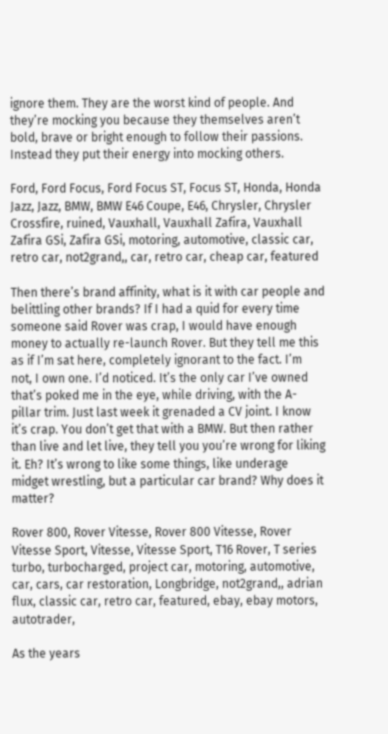ignore them. They are the worst kind of people. And they’re mocking you because they themselves aren’t bold, brave or bright enough to follow their passions. Instead they put their energy into mocking others.

Ford, Ford Focus, Ford Focus ST, Focus ST, Honda, Honda Jazz, Jazz, BMW, BMW E46 Coupe, E46, Chrysler, Chrysler Crossfire, ruined, Vauxhall, Vauxhall Zafira, Vauxhall Zafira GSi, Zafira GSi, motoring, automotive, classic car, retro car, not2grand,, car, retro car, cheap car, featured

Then there’s brand affinity, what is it with car people and belittling other brands? If I had a quid for every time someone said Rover was crap, I would have enough money to actually re-launch Rover. But they tell me this as if I’m sat here, completely ignorant to the fact. I’m not, I own one. I’d noticed. It’s the only car I’ve owned that’s poked me in the eye, while driving, with the A-pillar trim. Just last week it grenaded a CV joint. I know it’s crap. You don’t get that with a BMW. But then rather than live and let live, they tell you you’re wrong for liking it. Eh? It’s wrong to like some things, like underage midget wrestling, but a particular car brand? Why does it matter?

Rover 800, Rover Vitesse, Rover 800 Vitesse, Rover Vitesse Sport, Vitesse, Vitesse Sport, T16 Rover, T series turbo, turbocharged, project car, motoring, automotive, car, cars, car restoration, Longbridge, not2grand,, adrian flux, classic car, retro car, featured, ebay, ebay motors, autotrader,

As the years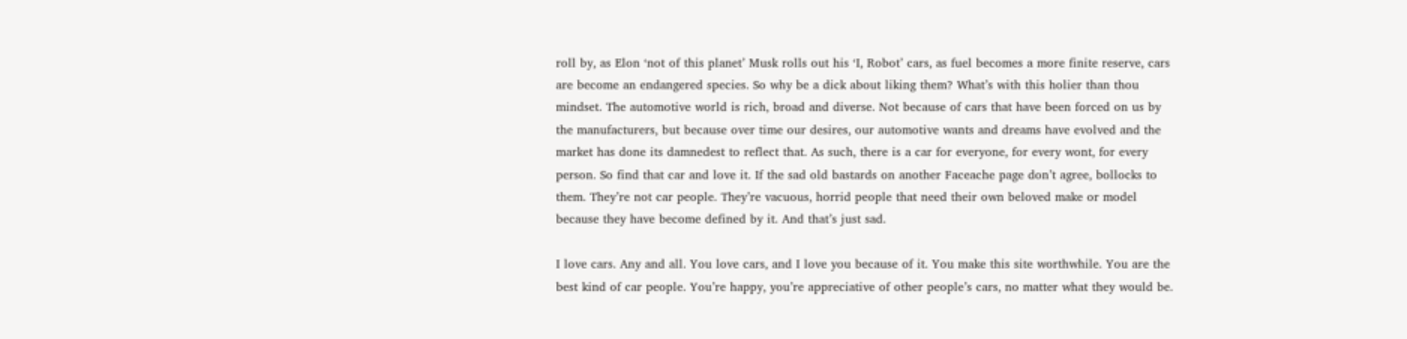roll by, as Elon ‘not of this planet’ Musk rolls out his ‘I, Robot’ cars, as fuel becomes a more finite reserve, cars are become an endangered species. So why be a dick about liking them? What’s with this holier than thou mindset. The automotive world is rich, broad and diverse. Not because of cars that have been forced on us by the manufacturers, but because over time our desires, our automotive wants and dreams have evolved and the market has done its damnedest to reflect that. As such, there is a car for everyone, for every wont, for every person. So find that car and love it. If the sad old bastards on another Faceache page don’t agree, bollocks to them. They’re not car people. They’re vacuous, horrid people that need their own beloved make or model because they have become defined by it. And that’s just sad.

I love cars. Any and all. You love cars, and I love you because of it. You make this site worthwhile. You are the best kind of car people. You’re happy, you’re appreciative of other people’s cars, no matter what they would be.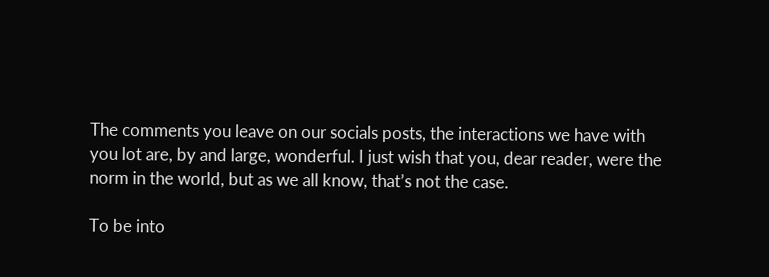The comments you leave on our socials posts, the interactions we have with you lot are, by and large, wonderful. I just wish that you, dear reader, were the norm in the world, but as we all know, that’s not the case.

To be into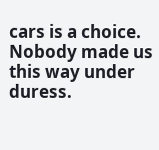cars is a choice. Nobody made us this way under duress.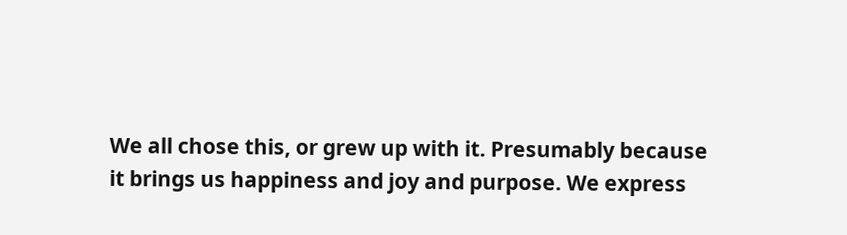We all chose this, or grew up with it. Presumably because it brings us happiness and joy and purpose. We express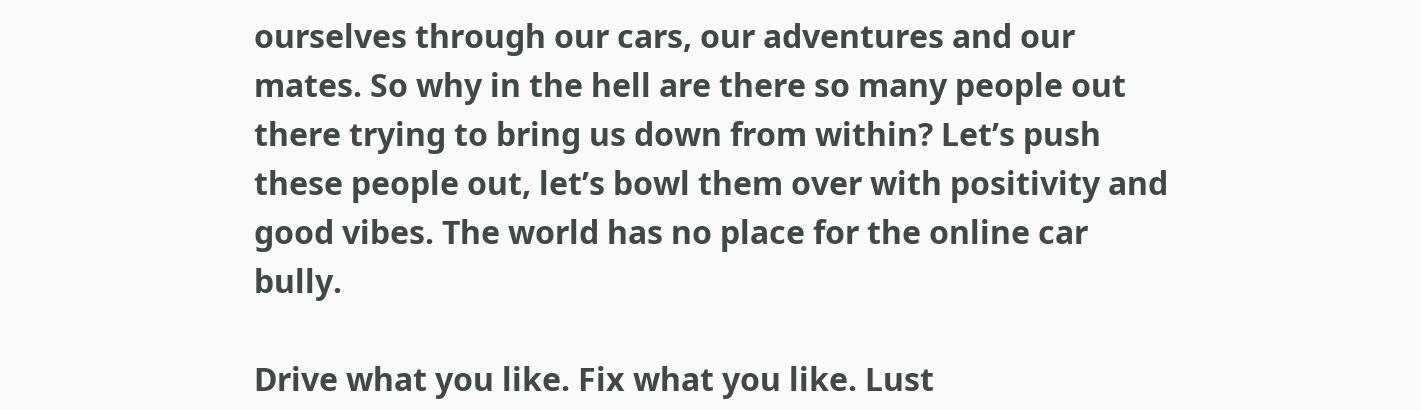ourselves through our cars, our adventures and our mates. So why in the hell are there so many people out there trying to bring us down from within? Let’s push these people out, let’s bowl them over with positivity and good vibes. The world has no place for the online car bully.

Drive what you like. Fix what you like. Lust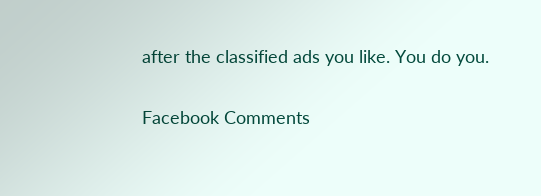after the classified ads you like. You do you.

Facebook Comments